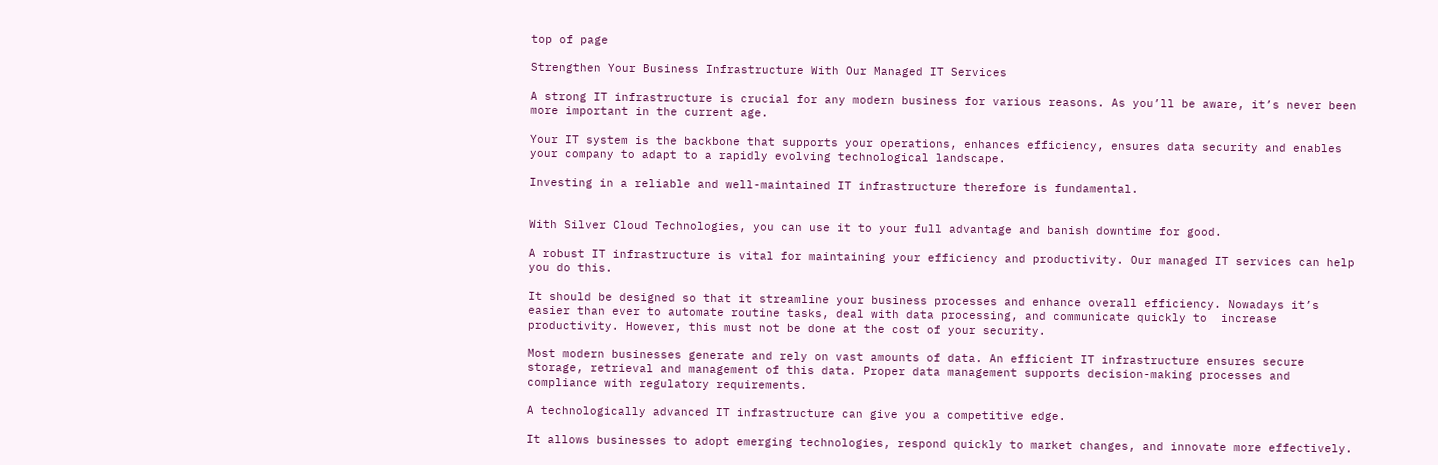top of page

Strengthen Your Business Infrastructure With Our Managed IT Services

A strong IT infrastructure is crucial for any modern business for various reasons. As you’ll be aware, it’s never been more important in the current age.

Your IT system is the backbone that supports your operations, enhances efficiency, ensures data security and enables your company to adapt to a rapidly evolving technological landscape.

Investing in a reliable and well-maintained IT infrastructure therefore is fundamental.


With Silver Cloud Technologies, you can use it to your full advantage and banish downtime for good.

A robust IT infrastructure is vital for maintaining your efficiency and productivity. Our managed IT services can help you do this.

It should be designed so that it streamline your business processes and enhance overall efficiency. Nowadays it’s easier than ever to automate routine tasks, deal with data processing, and communicate quickly to  increase productivity. However, this must not be done at the cost of your security.

Most modern businesses generate and rely on vast amounts of data. An efficient IT infrastructure ensures secure storage, retrieval and management of this data. Proper data management supports decision-making processes and compliance with regulatory requirements.

A technologically advanced IT infrastructure can give you a competitive edge.

It allows businesses to adopt emerging technologies, respond quickly to market changes, and innovate more effectively.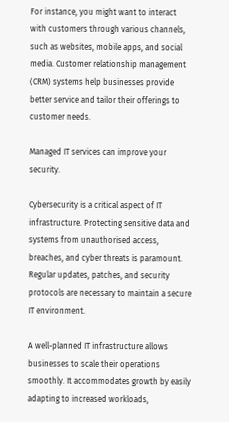For instance, you might want to interact with customers through various channels, such as websites, mobile apps, and social media. Customer relationship management (CRM) systems help businesses provide better service and tailor their offerings to customer needs.

Managed IT services can improve your security.

Cybersecurity is a critical aspect of IT infrastructure. Protecting sensitive data and systems from unauthorised access, breaches, and cyber threats is paramount. Regular updates, patches, and security protocols are necessary to maintain a secure IT environment.

A well-planned IT infrastructure allows businesses to scale their operations smoothly. It accommodates growth by easily adapting to increased workloads,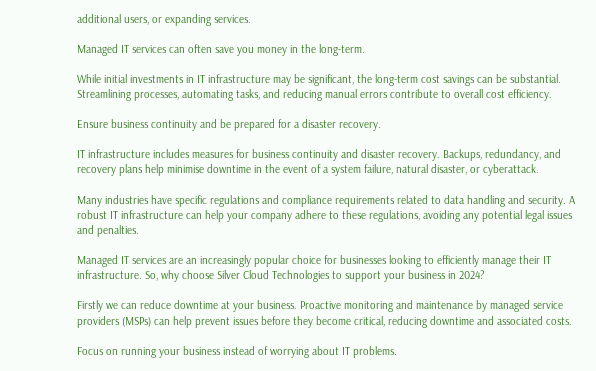additional users, or expanding services.

Managed IT services can often save you money in the long-term.

While initial investments in IT infrastructure may be significant, the long-term cost savings can be substantial. Streamlining processes, automating tasks, and reducing manual errors contribute to overall cost efficiency.

Ensure business continuity and be prepared for a disaster recovery.

IT infrastructure includes measures for business continuity and disaster recovery. Backups, redundancy, and recovery plans help minimise downtime in the event of a system failure, natural disaster, or cyberattack.

Many industries have specific regulations and compliance requirements related to data handling and security. A robust IT infrastructure can help your company adhere to these regulations, avoiding any potential legal issues and penalties.

Managed IT services are an increasingly popular choice for businesses looking to efficiently manage their IT infrastructure. So, why choose Silver Cloud Technologies to support your business in 2024?

Firstly we can reduce downtime at your business. Proactive monitoring and maintenance by managed service providers (MSPs) can help prevent issues before they become critical, reducing downtime and associated costs.

Focus on running your business instead of worrying about IT problems.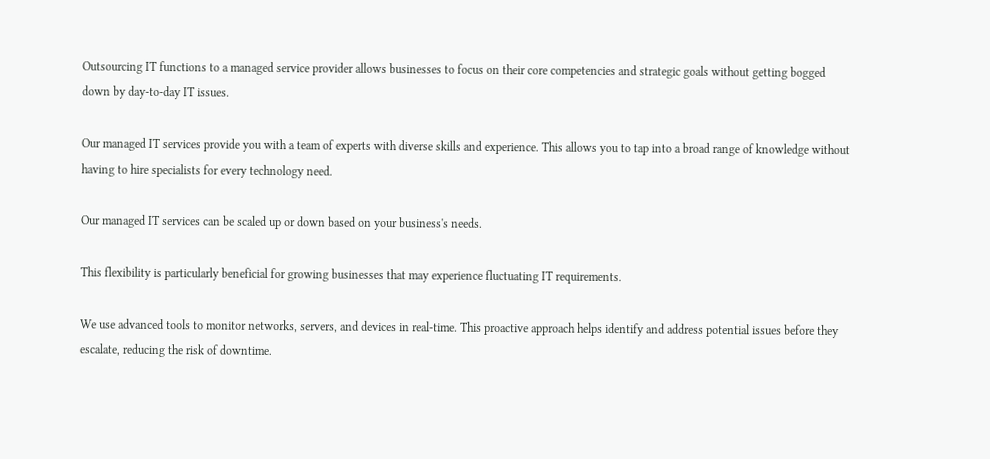Outsourcing IT functions to a managed service provider allows businesses to focus on their core competencies and strategic goals without getting bogged down by day-to-day IT issues.

Our managed IT services provide you with a team of experts with diverse skills and experience. This allows you to tap into a broad range of knowledge without having to hire specialists for every technology need.

Our managed IT services can be scaled up or down based on your business's needs.

This flexibility is particularly beneficial for growing businesses that may experience fluctuating IT requirements.

We use advanced tools to monitor networks, servers, and devices in real-time. This proactive approach helps identify and address potential issues before they escalate, reducing the risk of downtime.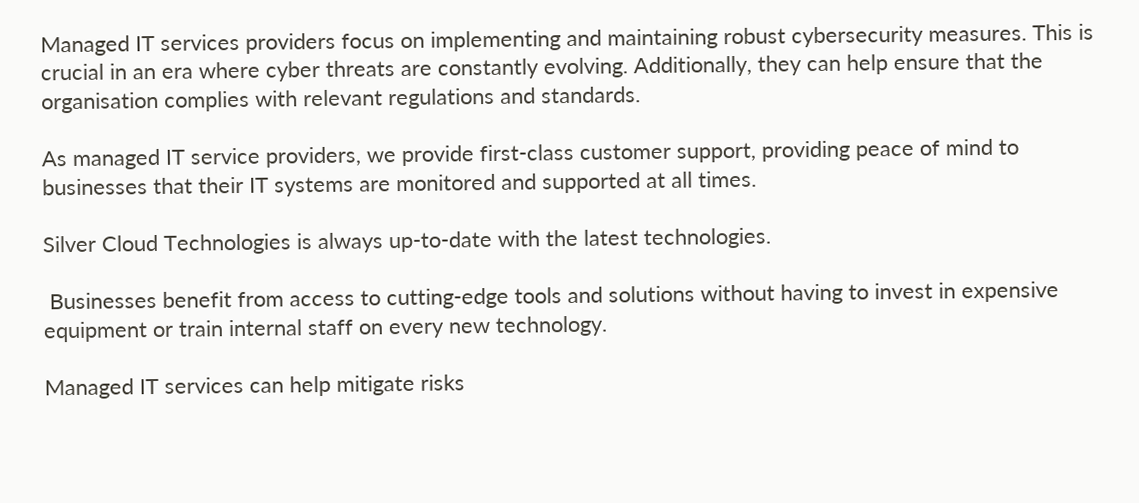Managed IT services providers focus on implementing and maintaining robust cybersecurity measures. This is crucial in an era where cyber threats are constantly evolving. Additionally, they can help ensure that the organisation complies with relevant regulations and standards.

As managed IT service providers, we provide first-class customer support, providing peace of mind to businesses that their IT systems are monitored and supported at all times.

Silver Cloud Technologies is always up-to-date with the latest technologies.

 Businesses benefit from access to cutting-edge tools and solutions without having to invest in expensive equipment or train internal staff on every new technology.

Managed IT services can help mitigate risks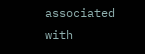associated with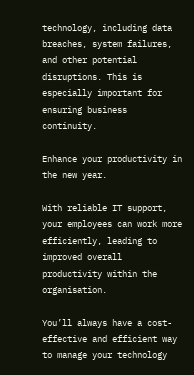technology, including data breaches, system failures, and other potential disruptions. This is especially important for ensuring business continuity.

Enhance your productivity in the new year.

With reliable IT support,  your employees can work more efficiently, leading to improved overall productivity within the organisation.

You’ll always have a cost-effective and efficient way to manage your technology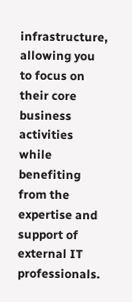infrastructure, allowing you to focus on their core business activities while benefiting from the expertise and support of external IT professionals.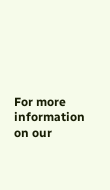For more information on our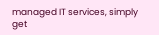managed IT services, simply get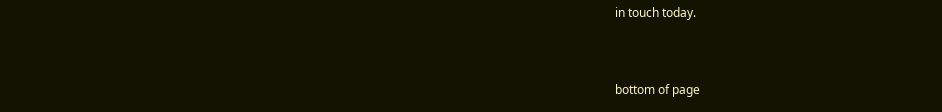in touch today.


bottom of page